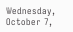Wednesday, October 7,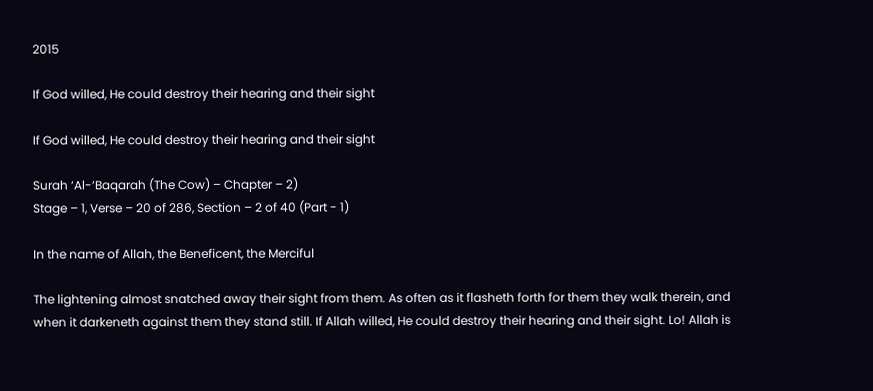2015

If God willed, He could destroy their hearing and their sight

If God willed, He could destroy their hearing and their sight

Surah ‘Al-‘Baqarah (The Cow) – Chapter – 2)
Stage – 1, Verse – 20 of 286, Section – 2 of 40 (Part - 1)

In the name of Allah, the Beneficent, the Merciful

The lightening almost snatched away their sight from them. As often as it flasheth forth for them they walk therein, and when it darkeneth against them they stand still. If Allah willed, He could destroy their hearing and their sight. Lo! Allah is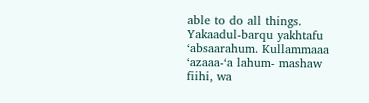able to do all things.
Yakaadul-barqu yakhtafu ‘absaarahum. Kullammaaa ‘azaaa-‘a lahum- mashaw fiihi, wa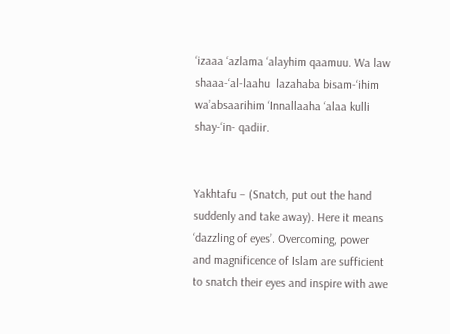‘izaaa ‘azlama ‘alayhim qaamuu. Wa law shaaa-‘al-laahu  lazahaba bisam-‘ihim wa’absaarihim ‘Innallaaha ‘alaa kulli shay-‘in- qadiir.


Yakhtafu – (Snatch, put out the hand suddenly and take away). Here it means ‘dazzling of eyes’. Overcoming, power and magnificence of Islam are sufficient to snatch their eyes and inspire with awe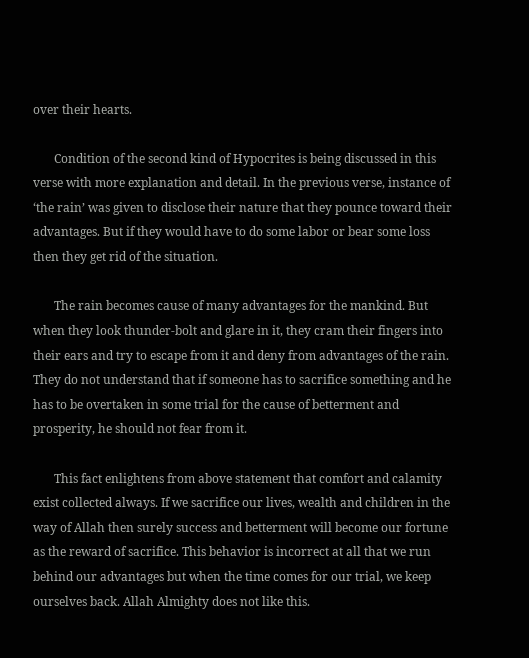over their hearts.

       Condition of the second kind of Hypocrites is being discussed in this verse with more explanation and detail. In the previous verse, instance of ‘the rain’ was given to disclose their nature that they pounce toward their advantages. But if they would have to do some labor or bear some loss then they get rid of the situation.

       The rain becomes cause of many advantages for the mankind. But when they look thunder-bolt and glare in it, they cram their fingers into their ears and try to escape from it and deny from advantages of the rain. They do not understand that if someone has to sacrifice something and he has to be overtaken in some trial for the cause of betterment and prosperity, he should not fear from it.

       This fact enlightens from above statement that comfort and calamity exist collected always. If we sacrifice our lives, wealth and children in the way of Allah then surely success and betterment will become our fortune as the reward of sacrifice. This behavior is incorrect at all that we run behind our advantages but when the time comes for our trial, we keep ourselves back. Allah Almighty does not like this.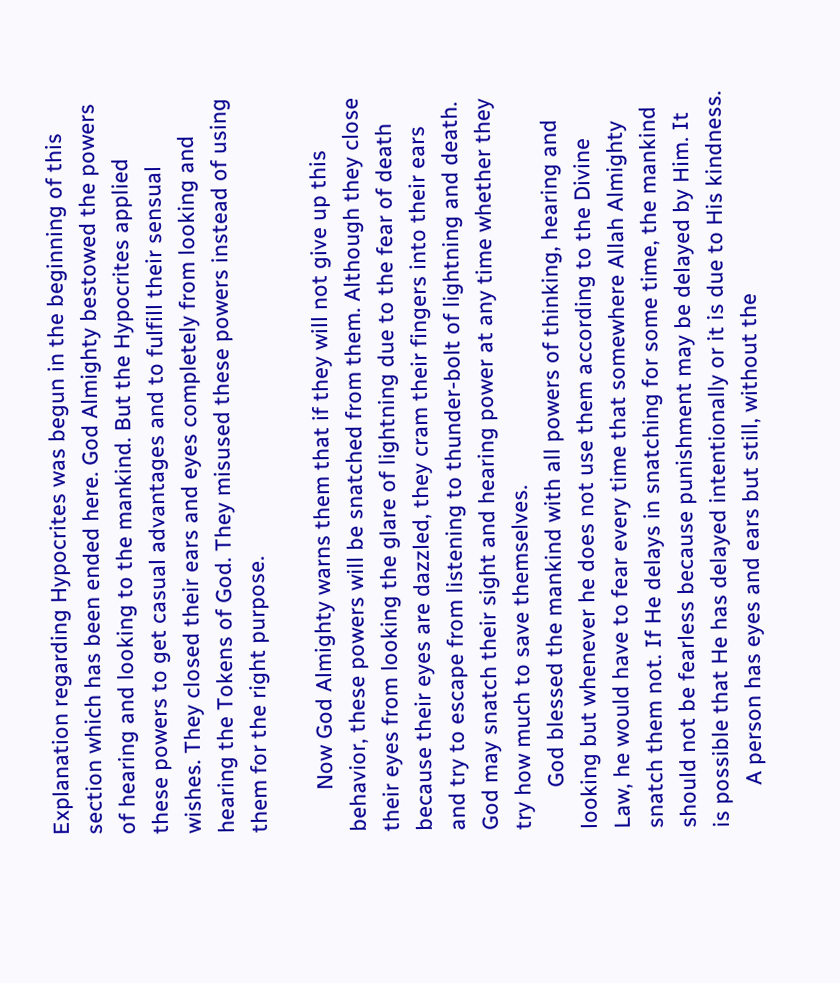Explanation regarding Hypocrites was begun in the beginning of this section which has been ended here. God Almighty bestowed the powers of hearing and looking to the mankind. But the Hypocrites applied these powers to get casual advantages and to fulfill their sensual wishes. They closed their ears and eyes completely from looking and hearing the Tokens of God. They misused these powers instead of using them for the right purpose.

       Now God Almighty warns them that if they will not give up this behavior, these powers will be snatched from them. Although they close their eyes from looking the glare of lightning due to the fear of death because their eyes are dazzled, they cram their fingers into their ears and try to escape from listening to thunder-bolt of lightning and death. God may snatch their sight and hearing power at any time whether they try how much to save themselves.
       God blessed the mankind with all powers of thinking, hearing and looking but whenever he does not use them according to the Divine Law, he would have to fear every time that somewhere Allah Almighty snatch them not. If He delays in snatching for some time, the mankind should not be fearless because punishment may be delayed by Him. It is possible that He has delayed intentionally or it is due to His kindness.
       A person has eyes and ears but still, without the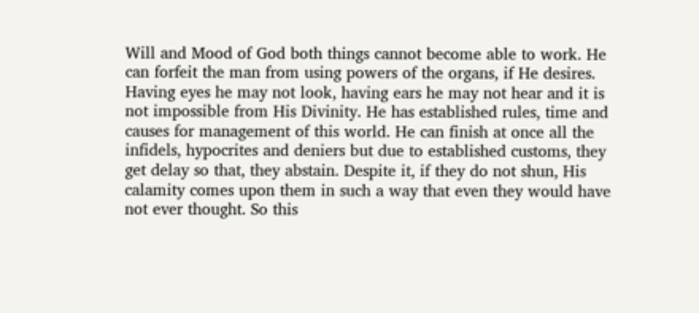Will and Mood of God both things cannot become able to work. He can forfeit the man from using powers of the organs, if He desires. Having eyes he may not look, having ears he may not hear and it is not impossible from His Divinity. He has established rules, time and causes for management of this world. He can finish at once all the infidels, hypocrites and deniers but due to established customs, they get delay so that, they abstain. Despite it, if they do not shun, His calamity comes upon them in such a way that even they would have not ever thought. So this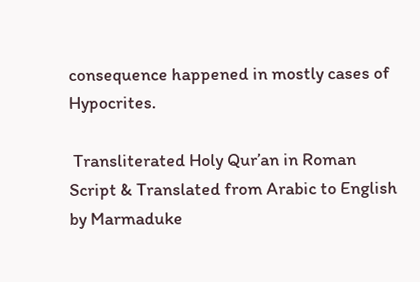consequence happened in mostly cases of Hypocrites.

 Transliterated Holy Qur’an in Roman Script & Translated from Arabic to English by Marmaduke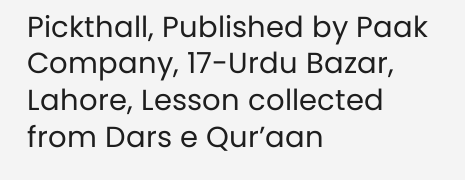Pickthall, Published by Paak Company, 17-Urdu Bazar, Lahore, Lesson collected from Dars e Qur’aan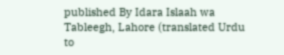published By Idara Islaah wa Tableegh, Lahore (translated Urdu to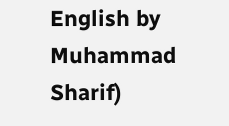English by Muhammad Sharif)